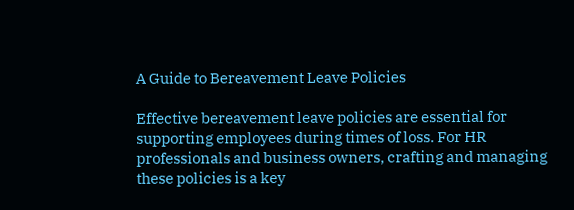A Guide to Bereavement Leave Policies

Effective bereavement leave policies are essential for supporting employees during times of loss. For HR professionals and business owners, crafting and managing these policies is a key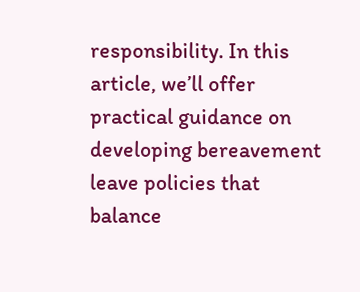responsibility. In this article, we’ll offer practical guidance on developing bereavement leave policies that balance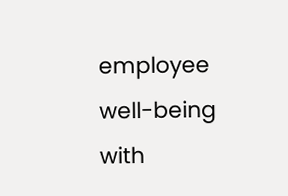employee well-being with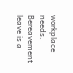workplace needs. Bereavement leave is a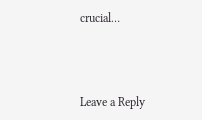crucial…



Leave a Reply